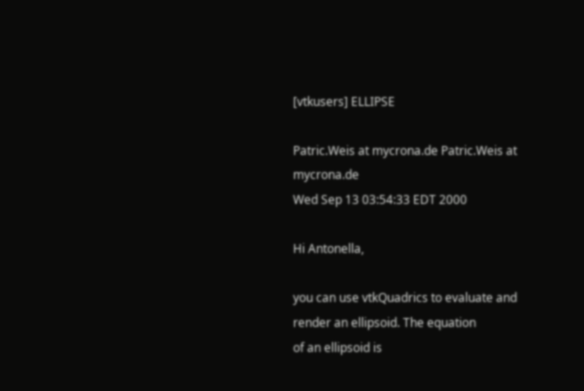[vtkusers] ELLIPSE

Patric.Weis at mycrona.de Patric.Weis at mycrona.de
Wed Sep 13 03:54:33 EDT 2000

Hi Antonella,

you can use vtkQuadrics to evaluate and render an ellipsoid. The equation
of an ellipsoid is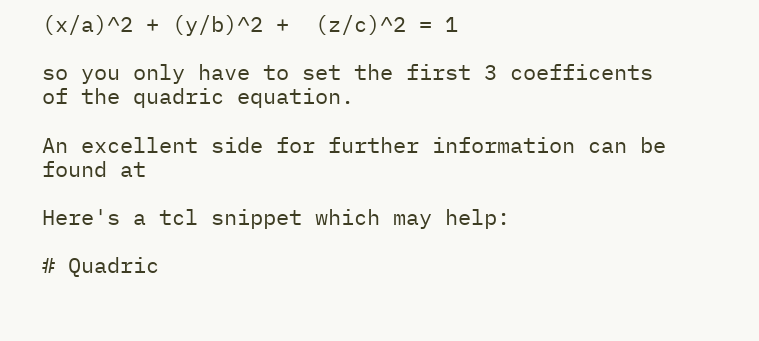(x/a)^2 + (y/b)^2 +  (z/c)^2 = 1

so you only have to set the first 3 coefficents of the quadric equation.

An excellent side for further information can be found at

Here's a tcl snippet which may help:

# Quadric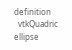definition
  vtkQuadric ellipse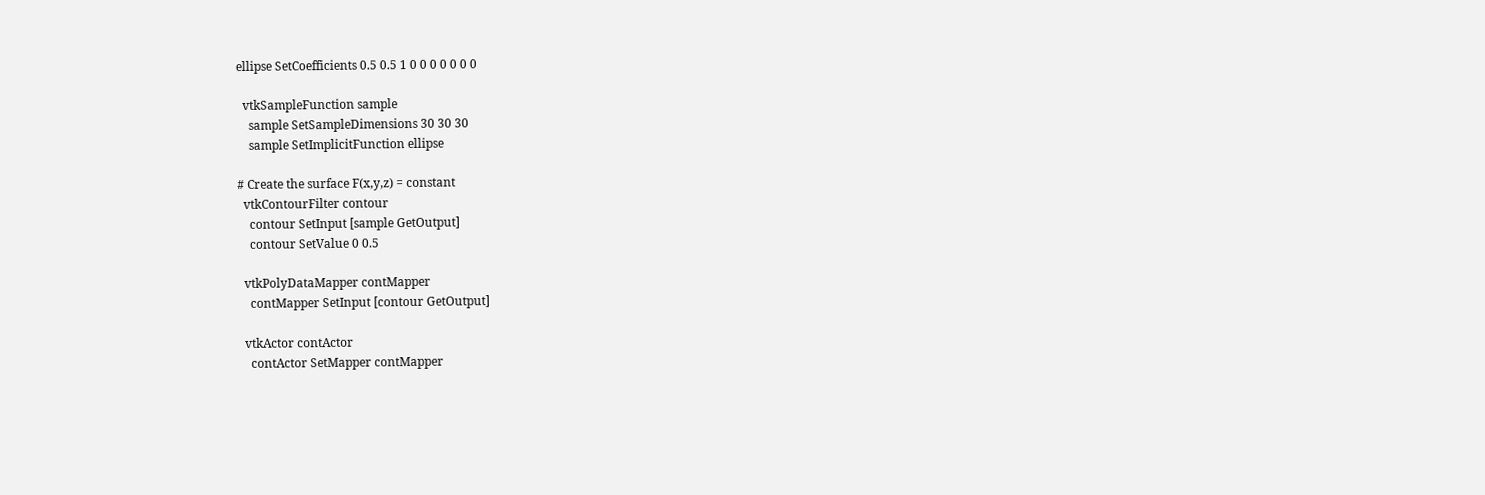ellipse SetCoefficients 0.5 0.5 1 0 0 0 0 0 0 0

  vtkSampleFunction sample
    sample SetSampleDimensions 30 30 30
    sample SetImplicitFunction ellipse

# Create the surface F(x,y,z) = constant
  vtkContourFilter contour
    contour SetInput [sample GetOutput]
    contour SetValue 0 0.5

  vtkPolyDataMapper contMapper
    contMapper SetInput [contour GetOutput]

  vtkActor contActor
    contActor SetMapper contMapper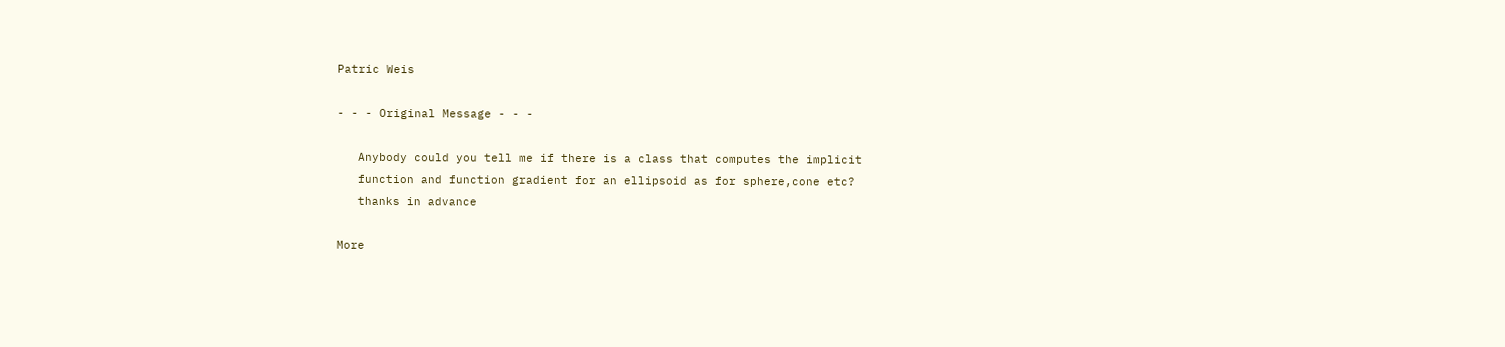Patric Weis

- - - Original Message - - -

   Anybody could you tell me if there is a class that computes the implicit
   function and function gradient for an ellipsoid as for sphere,cone etc?
   thanks in advance

More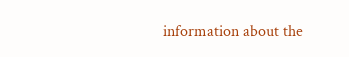information about the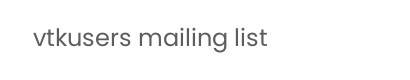vtkusers mailing list